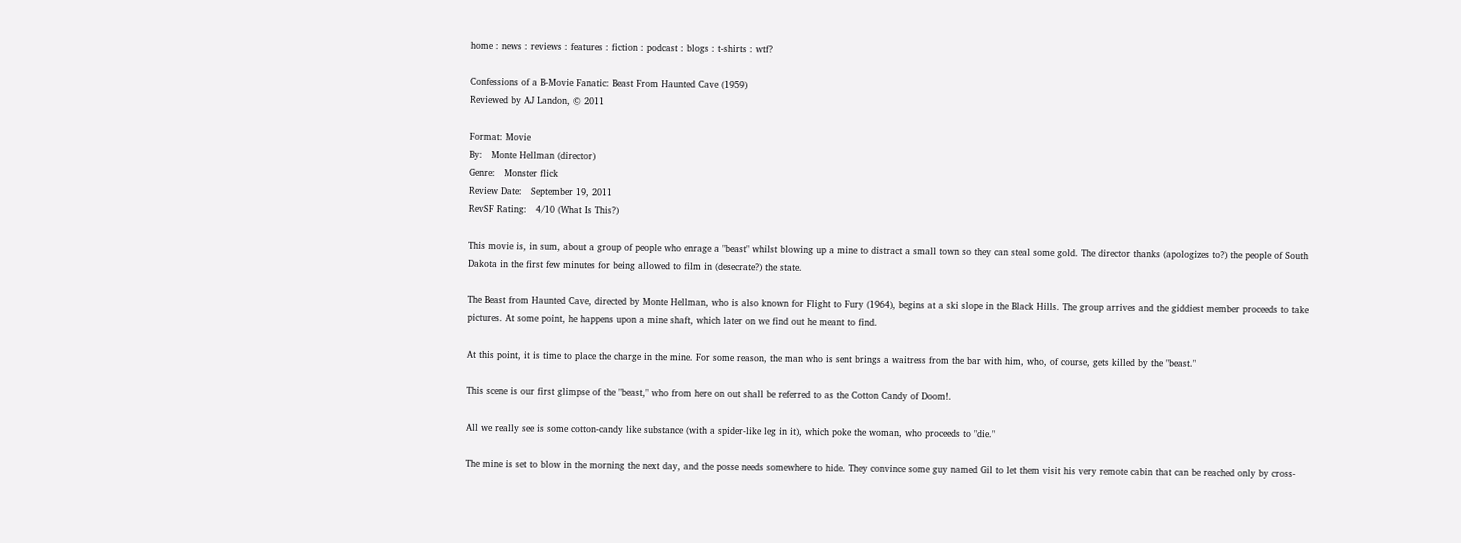home : news : reviews : features : fiction : podcast : blogs : t-shirts : wtf?

Confessions of a B-Movie Fanatic: Beast From Haunted Cave (1959)
Reviewed by AJ Landon, © 2011

Format: Movie
By:   Monte Hellman (director)
Genre:   Monster flick
Review Date:   September 19, 2011
RevSF Rating:   4/10 (What Is This?)

This movie is, in sum, about a group of people who enrage a "beast" whilst blowing up a mine to distract a small town so they can steal some gold. The director thanks (apologizes to?) the people of South Dakota in the first few minutes for being allowed to film in (desecrate?) the state.

The Beast from Haunted Cave, directed by Monte Hellman, who is also known for Flight to Fury (1964), begins at a ski slope in the Black Hills. The group arrives and the giddiest member proceeds to take pictures. At some point, he happens upon a mine shaft, which later on we find out he meant to find.

At this point, it is time to place the charge in the mine. For some reason, the man who is sent brings a waitress from the bar with him, who, of course, gets killed by the "beast."

This scene is our first glimpse of the "beast," who from here on out shall be referred to as the Cotton Candy of Doom!.

All we really see is some cotton-candy like substance (with a spider-like leg in it), which poke the woman, who proceeds to "die."

The mine is set to blow in the morning the next day, and the posse needs somewhere to hide. They convince some guy named Gil to let them visit his very remote cabin that can be reached only by cross-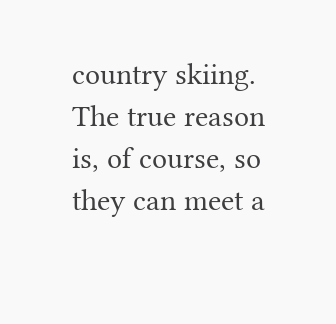country skiing. The true reason is, of course, so they can meet a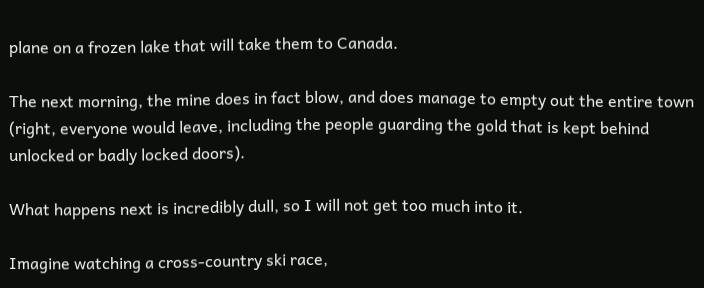plane on a frozen lake that will take them to Canada.

The next morning, the mine does in fact blow, and does manage to empty out the entire town (right, everyone would leave, including the people guarding the gold that is kept behind unlocked or badly locked doors).

What happens next is incredibly dull, so I will not get too much into it.

Imagine watching a cross-country ski race,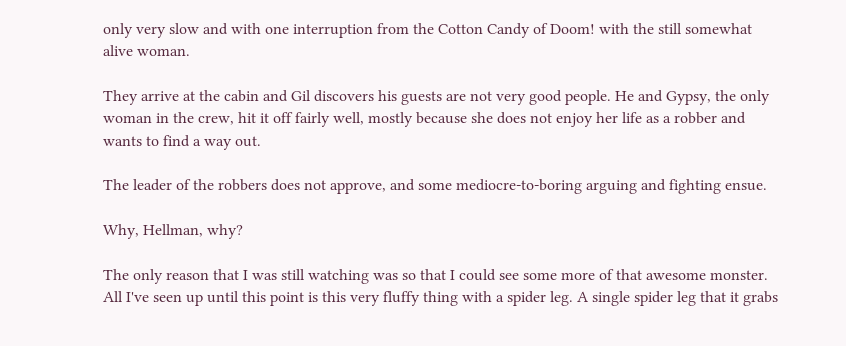only very slow and with one interruption from the Cotton Candy of Doom! with the still somewhat alive woman.

They arrive at the cabin and Gil discovers his guests are not very good people. He and Gypsy, the only woman in the crew, hit it off fairly well, mostly because she does not enjoy her life as a robber and wants to find a way out.

The leader of the robbers does not approve, and some mediocre-to-boring arguing and fighting ensue.

Why, Hellman, why?

The only reason that I was still watching was so that I could see some more of that awesome monster. All I've seen up until this point is this very fluffy thing with a spider leg. A single spider leg that it grabs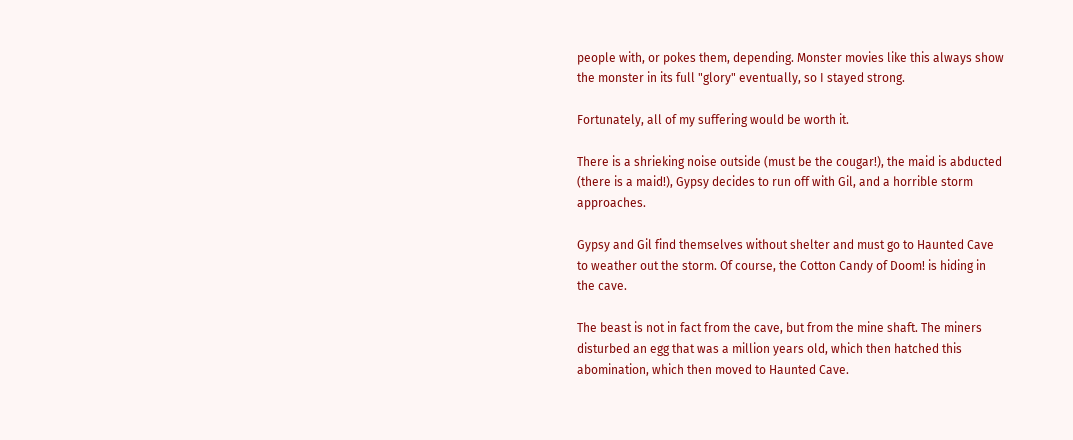people with, or pokes them, depending. Monster movies like this always show the monster in its full "glory" eventually, so I stayed strong.

Fortunately, all of my suffering would be worth it.

There is a shrieking noise outside (must be the cougar!), the maid is abducted (there is a maid!), Gypsy decides to run off with Gil, and a horrible storm approaches.

Gypsy and Gil find themselves without shelter and must go to Haunted Cave to weather out the storm. Of course, the Cotton Candy of Doom! is hiding in the cave.

The beast is not in fact from the cave, but from the mine shaft. The miners disturbed an egg that was a million years old, which then hatched this abomination, which then moved to Haunted Cave.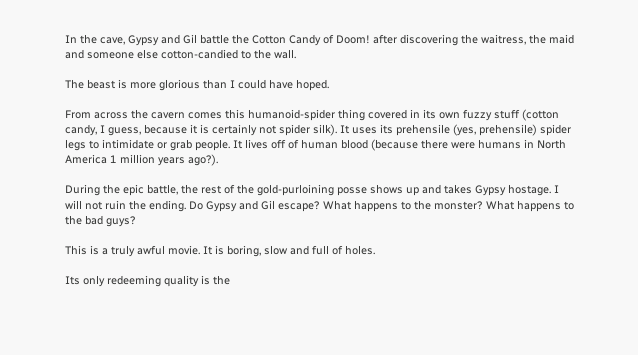In the cave, Gypsy and Gil battle the Cotton Candy of Doom! after discovering the waitress, the maid and someone else cotton-candied to the wall.

The beast is more glorious than I could have hoped.

From across the cavern comes this humanoid-spider thing covered in its own fuzzy stuff (cotton candy, I guess, because it is certainly not spider silk). It uses its prehensile (yes, prehensile) spider legs to intimidate or grab people. It lives off of human blood (because there were humans in North America 1 million years ago?).

During the epic battle, the rest of the gold-purloining posse shows up and takes Gypsy hostage. I will not ruin the ending. Do Gypsy and Gil escape? What happens to the monster? What happens to the bad guys?

This is a truly awful movie. It is boring, slow and full of holes.

Its only redeeming quality is the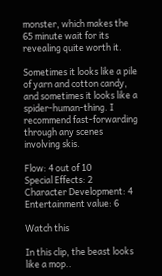monster, which makes the 65 minute wait for its revealing quite worth it.

Sometimes it looks like a pile of yarn and cotton candy, and sometimes it looks like a spider-human-thing. I recommend fast-forwarding through any scenes involving skis.

Flow: 4 out of 10
Special Effects: 2
Character Development: 4
Entertainment value: 6

Watch this

In this clip, the beast looks like a mop..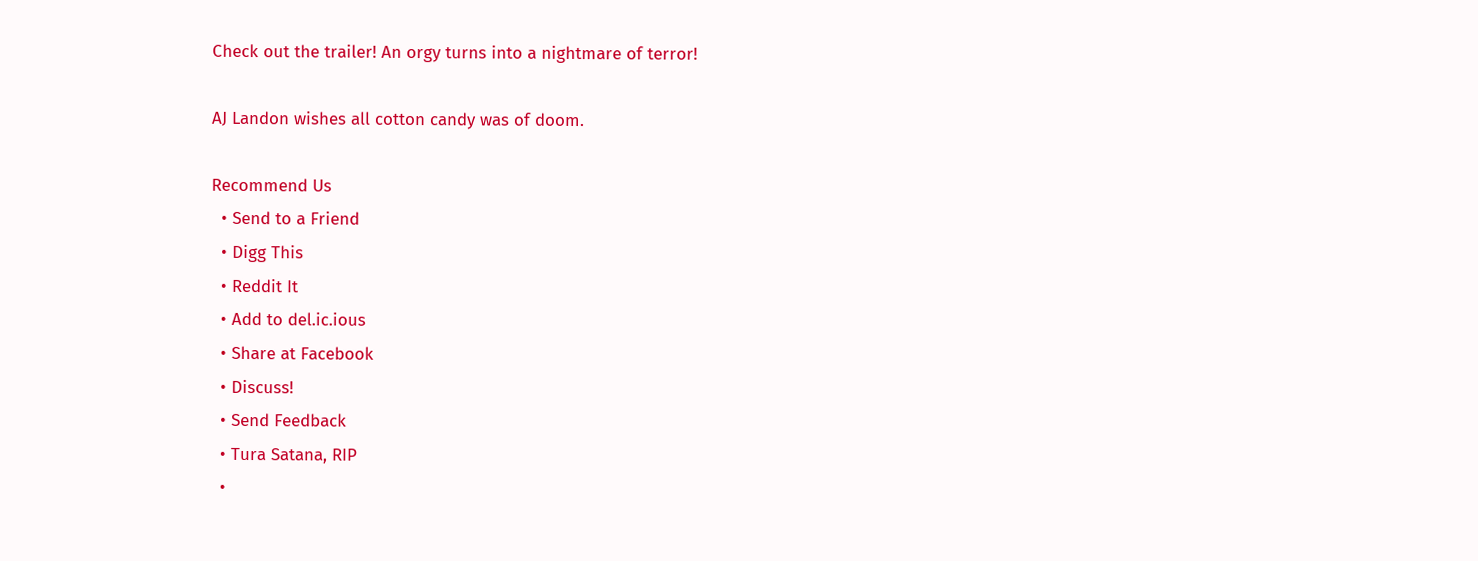Check out the trailer! An orgy turns into a nightmare of terror!

AJ Landon wishes all cotton candy was of doom.

Recommend Us
  • Send to a Friend
  • Digg This
  • Reddit It
  • Add to del.ic.ious
  • Share at Facebook
  • Discuss!
  • Send Feedback
  • Tura Satana, RIP
  •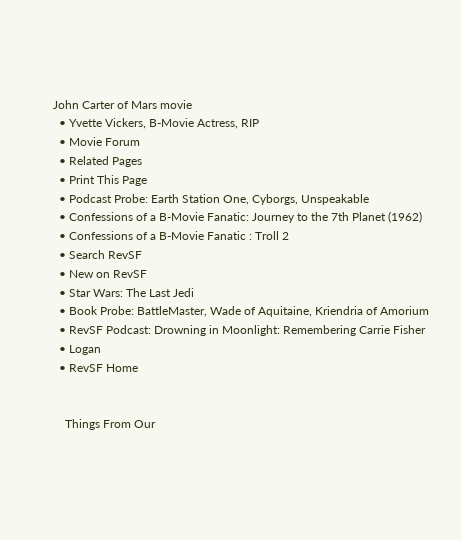John Carter of Mars movie
  • Yvette Vickers, B-Movie Actress, RIP
  • Movie Forum
  • Related Pages
  • Print This Page
  • Podcast Probe: Earth Station One, Cyborgs, Unspeakable
  • Confessions of a B-Movie Fanatic: Journey to the 7th Planet (1962)
  • Confessions of a B-Movie Fanatic : Troll 2
  • Search RevSF
  • New on RevSF
  • Star Wars: The Last Jedi
  • Book Probe: BattleMaster, Wade of Aquitaine, Kriendria of Amorium
  • RevSF Podcast: Drowning in Moonlight: Remembering Carrie Fisher
  • Logan
  • RevSF Home


    Things From Our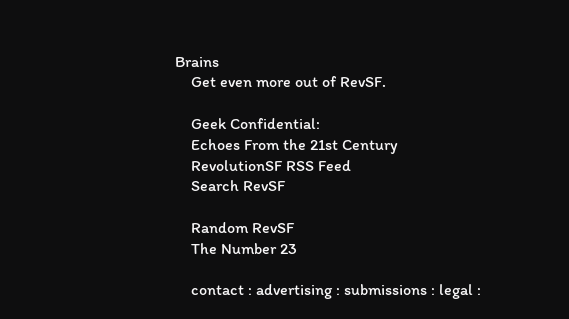Brains
    Get even more out of RevSF.

    Geek Confidential:
    Echoes From the 21st Century
    RevolutionSF RSS Feed
    Search RevSF

    Random RevSF
    The Number 23

    contact : advertising : submissions : legal :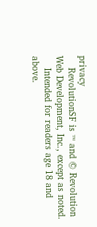privacy
    RevolutionSF is ™ and © Revolution Web Development, Inc., except as noted.
    Intended for readers age 18 and above.